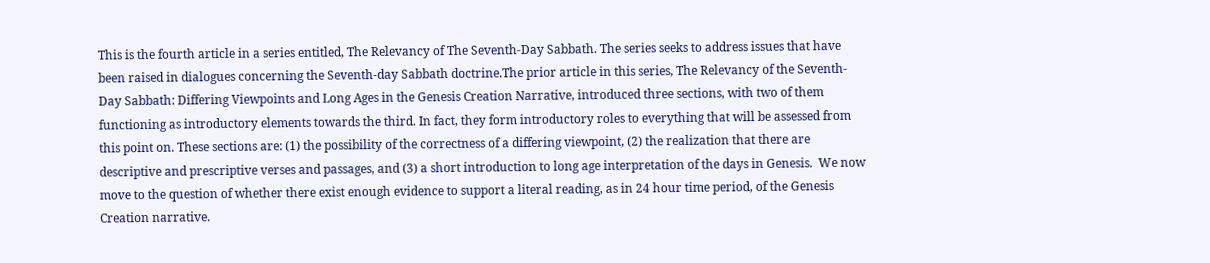This is the fourth article in a series entitled, The Relevancy of The Seventh-Day Sabbath. The series seeks to address issues that have been raised in dialogues concerning the Seventh-day Sabbath doctrine.The prior article in this series, The Relevancy of the Seventh-Day Sabbath: Differing Viewpoints and Long Ages in the Genesis Creation Narrative, introduced three sections, with two of them functioning as introductory elements towards the third. In fact, they form introductory roles to everything that will be assessed from this point on. These sections are: (1) the possibility of the correctness of a differing viewpoint, (2) the realization that there are descriptive and prescriptive verses and passages, and (3) a short introduction to long age interpretation of the days in Genesis.  We now move to the question of whether there exist enough evidence to support a literal reading, as in 24 hour time period, of the Genesis Creation narrative.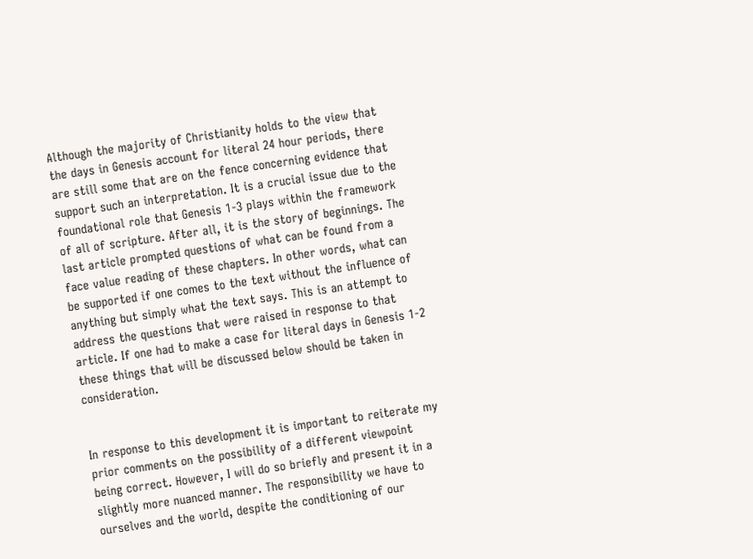Although the majority of Christianity holds to the view that the days in Genesis account for literal 24 hour periods, there are still some that are on the fence concerning evidence that support such an interpretation. It is a crucial issue due to the foundational role that Genesis 1-3 plays within the framework of all of scripture. After all, it is the story of beginnings. The last article prompted questions of what can be found from a face value reading of these chapters. In other words, what can be supported if one comes to the text without the influence of anything but simply what the text says. This is an attempt to address the questions that were raised in response to that article. If one had to make a case for literal days in Genesis 1-2 these things that will be discussed below should be taken in consideration.


In response to this development it is important to reiterate my prior comments on the possibility of a different viewpoint being correct. However, I will do so briefly and present it in a slightly more nuanced manner. The responsibility we have to ourselves and the world, despite the conditioning of our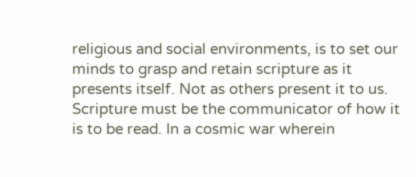religious and social environments, is to set our minds to grasp and retain scripture as it presents itself. Not as others present it to us. Scripture must be the communicator of how it is to be read. In a cosmic war wherein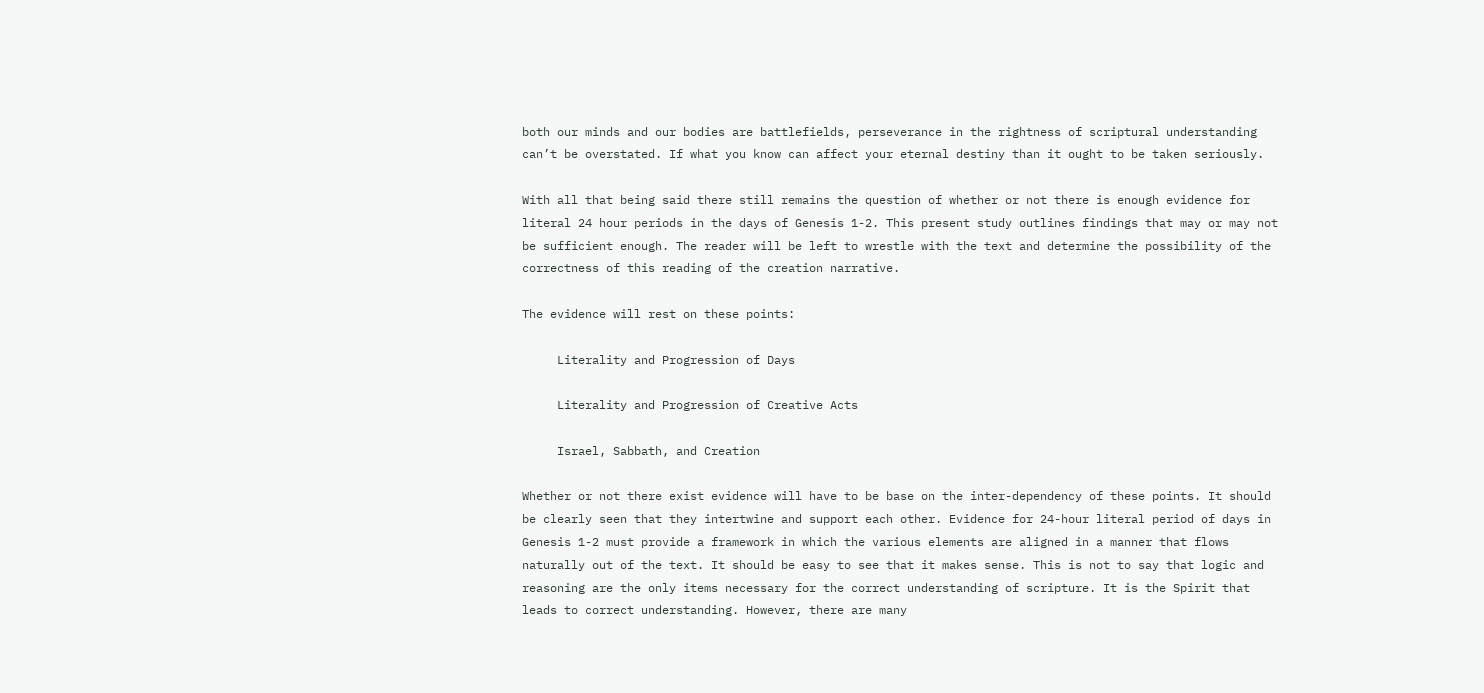both our minds and our bodies are battlefields, perseverance in the rightness of scriptural understanding can’t be overstated. If what you know can affect your eternal destiny than it ought to be taken seriously.

With all that being said there still remains the question of whether or not there is enough evidence for literal 24 hour periods in the days of Genesis 1-2. This present study outlines findings that may or may not be sufficient enough. The reader will be left to wrestle with the text and determine the possibility of the correctness of this reading of the creation narrative.

The evidence will rest on these points:

     Literality and Progression of Days

     Literality and Progression of Creative Acts

     Israel, Sabbath, and Creation

Whether or not there exist evidence will have to be base on the inter-dependency of these points. It should be clearly seen that they intertwine and support each other. Evidence for 24-hour literal period of days in Genesis 1-2 must provide a framework in which the various elements are aligned in a manner that flows naturally out of the text. It should be easy to see that it makes sense. This is not to say that logic and reasoning are the only items necessary for the correct understanding of scripture. It is the Spirit that leads to correct understanding. However, there are many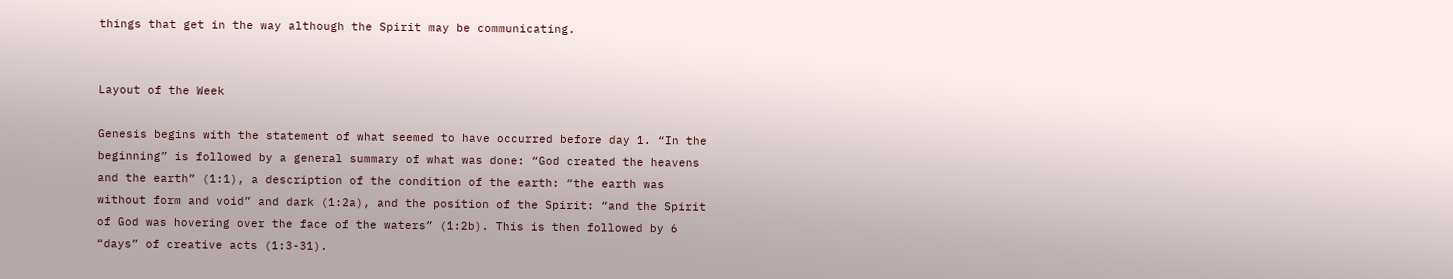things that get in the way although the Spirit may be communicating.


Layout of the Week

Genesis begins with the statement of what seemed to have occurred before day 1. “In the beginning” is followed by a general summary of what was done: “God created the heavens and the earth” (1:1), a description of the condition of the earth: “the earth was without form and void” and dark (1:2a), and the position of the Spirit: “and the Spirit of God was hovering over the face of the waters” (1:2b). This is then followed by 6 “days” of creative acts (1:3-31).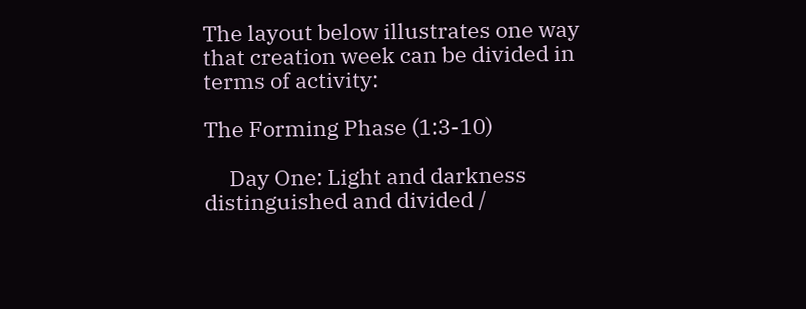The layout below illustrates one way that creation week can be divided in terms of activity:

The Forming Phase (1:3-10)

     Day One: Light and darkness distinguished and divided /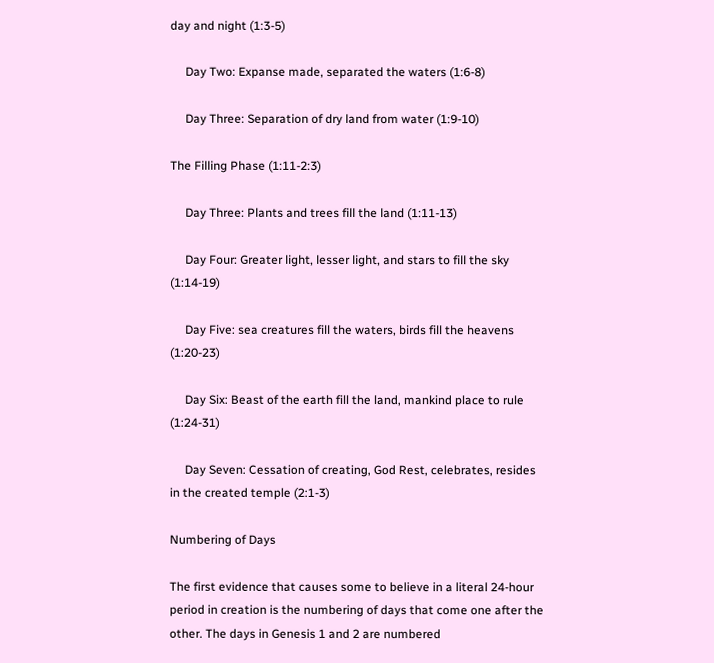day and night (1:3-5)

     Day Two: Expanse made, separated the waters (1:6-8)

     Day Three: Separation of dry land from water (1:9-10)

The Filling Phase (1:11-2:3)

     Day Three: Plants and trees fill the land (1:11-13)

     Day Four: Greater light, lesser light, and stars to fill the sky (1:14-19)

     Day Five: sea creatures fill the waters, birds fill the heavens (1:20-23)

     Day Six: Beast of the earth fill the land, mankind place to rule (1:24-31)

     Day Seven: Cessation of creating, God Rest, celebrates, resides in the created temple (2:1-3)

Numbering of Days

The first evidence that causes some to believe in a literal 24-hour period in creation is the numbering of days that come one after the other. The days in Genesis 1 and 2 are numbered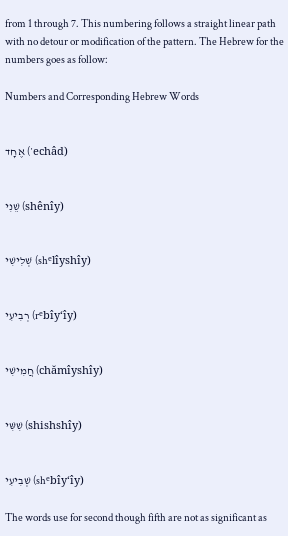from 1 through 7. This numbering follows a straight linear path with no detour or modification of the pattern. The Hebrew for the numbers goes as follow:

Numbers and Corresponding Hebrew Words


אֶחָד (ʼechâd)


שֵׁנִי (shênîy)


שְׁלִישִׁי (shᵉlîyshîy)


רְבִיעִי (rᵉbîyʻîy)


חֲמִישִׁי (chămîyshîy)


שִׁשִּׁי (shishshîy)


שְׁבִיעִי (shᵉbîyʻîy)

The words use for second though fifth are not as significant as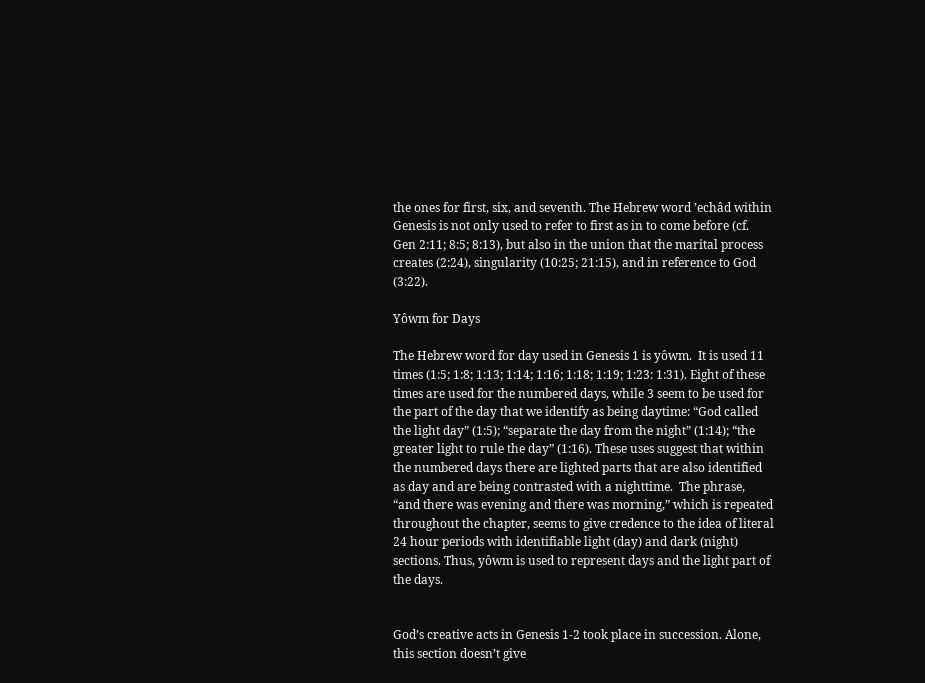the ones for first, six, and seventh. The Hebrew word ʼechâd within Genesis is not only used to refer to first as in to come before (cf. Gen 2:11; 8:5; 8:13), but also in the union that the marital process creates (2:24), singularity (10:25; 21:15), and in reference to God (3:22).

Yôwm for Days

The Hebrew word for day used in Genesis 1 is yôwm.  It is used 11 times (1:5; 1:8; 1:13; 1:14; 1:16; 1:18; 1:19; 1:23: 1:31). Eight of these times are used for the numbered days, while 3 seem to be used for the part of the day that we identify as being daytime: “God called the light day” (1:5); “separate the day from the night” (1:14); “the greater light to rule the day” (1:16). These uses suggest that within the numbered days there are lighted parts that are also identified as day and are being contrasted with a nighttime.  The phrase, “and there was evening and there was morning,” which is repeated throughout the chapter, seems to give credence to the idea of literal 24 hour periods with identifiable light (day) and dark (night) sections. Thus, yôwm is used to represent days and the light part of the days.


God’s creative acts in Genesis 1-2 took place in succession. Alone, this section doesn’t give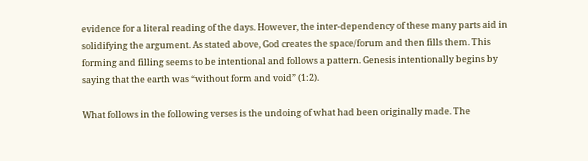evidence for a literal reading of the days. However, the inter-dependency of these many parts aid in solidifying the argument. As stated above, God creates the space/forum and then fills them. This forming and filling seems to be intentional and follows a pattern. Genesis intentionally begins by saying that the earth was “without form and void” (1:2).

What follows in the following verses is the undoing of what had been originally made. The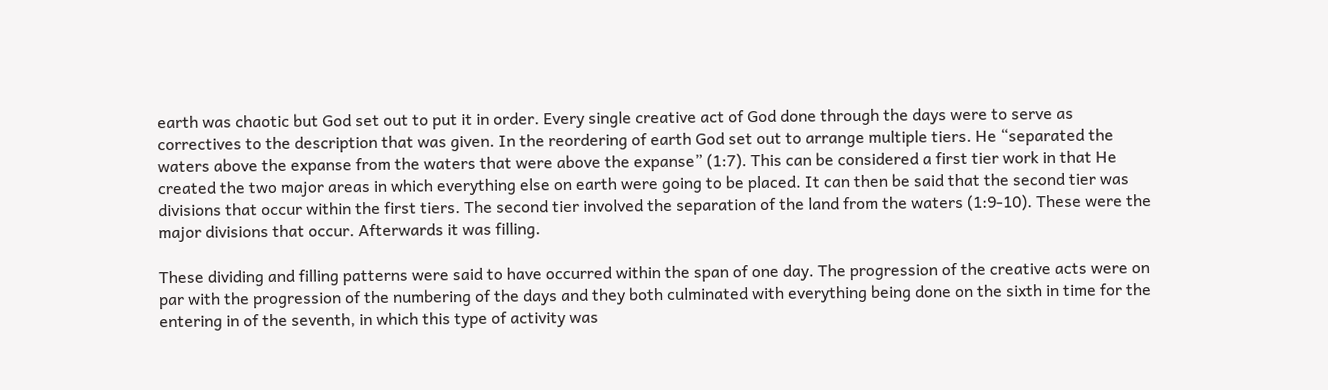earth was chaotic but God set out to put it in order. Every single creative act of God done through the days were to serve as correctives to the description that was given. In the reordering of earth God set out to arrange multiple tiers. He “separated the waters above the expanse from the waters that were above the expanse” (1:7). This can be considered a first tier work in that He created the two major areas in which everything else on earth were going to be placed. It can then be said that the second tier was divisions that occur within the first tiers. The second tier involved the separation of the land from the waters (1:9-10). These were the major divisions that occur. Afterwards it was filling.

These dividing and filling patterns were said to have occurred within the span of one day. The progression of the creative acts were on par with the progression of the numbering of the days and they both culminated with everything being done on the sixth in time for the entering in of the seventh, in which this type of activity was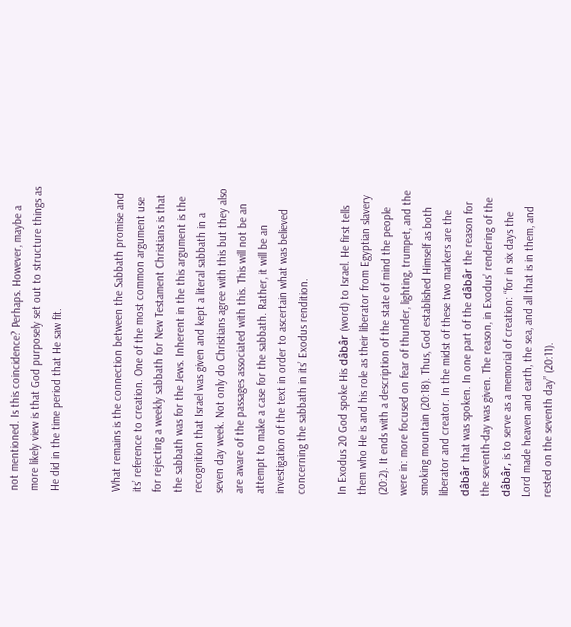not mentioned. Is this coincidence? Perhaps. However, maybe a more likely view is that God purposely set out to structure things as He did in the time period that He saw fit.


What remains is the connection between the Sabbath promise and its’ reference to creation. One of the most common argument use for rejecting a weekly sabbath for New Testament Christians is that the sabbath was for the Jews. Inherent in the this argument is the recognition that Israel was given and kept a literal sabbath in a seven day week. Not only do Christians agree with this but they also are aware of the passages associated with this. This will not be an attempt to make a case for the sabbath. Rather, it will be an investigation of the text in order to ascertain what was believed concerning the sabbath in its’ Exodus rendition.

In Exodus 20 God spoke His dâbâr (word) to Israel. He first tells them who He is and his role as their liberator from Egyptian slavery (20:2). It ends with a description of the state of mind the people were in: more focused on fear of thunder, lighting, trumpet, and the smoking mountain (20:18). Thus, God established Himself as both liberator and creator. In the midst of these two markers are the dâbâr that was spoken. In one part of the dâbâr the reason for the seventh-day was given. The reason, in Exodus’ rendering of the dâbâr, is to serve as a memorial of creation: “for in six days the Lord made heaven and earth, the sea, and all that is in them, and rested on the seventh day” (20:11).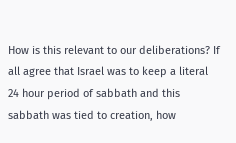How is this relevant to our deliberations? If all agree that Israel was to keep a literal 24 hour period of sabbath and this sabbath was tied to creation, how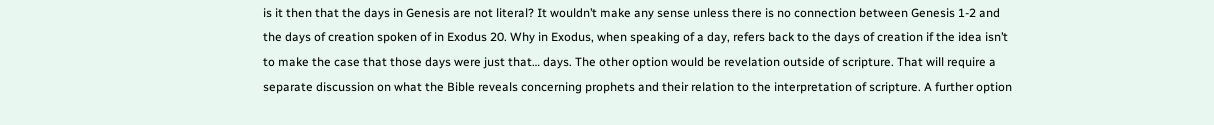is it then that the days in Genesis are not literal? It wouldn’t make any sense unless there is no connection between Genesis 1-2 and the days of creation spoken of in Exodus 20. Why in Exodus, when speaking of a day, refers back to the days of creation if the idea isn’t to make the case that those days were just that… days. The other option would be revelation outside of scripture. That will require a separate discussion on what the Bible reveals concerning prophets and their relation to the interpretation of scripture. A further option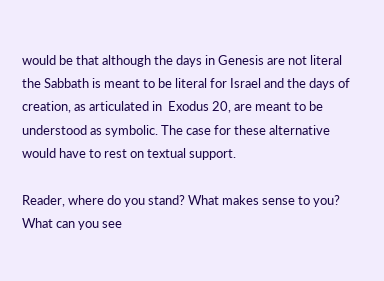would be that although the days in Genesis are not literal the Sabbath is meant to be literal for Israel and the days of creation, as articulated in  Exodus 20, are meant to be understood as symbolic. The case for these alternative would have to rest on textual support.

Reader, where do you stand? What makes sense to you? What can you see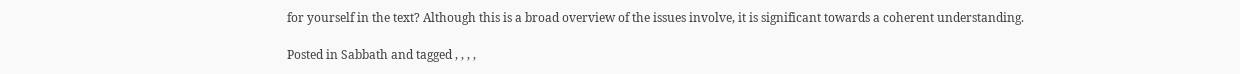for yourself in the text? Although this is a broad overview of the issues involve, it is significant towards a coherent understanding.

Posted in Sabbath and tagged , , , ,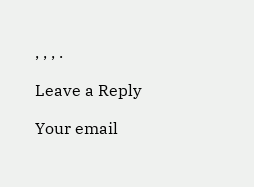, , , .

Leave a Reply

Your email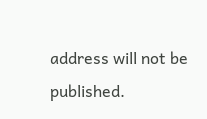address will not be published.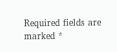Required fields are marked *